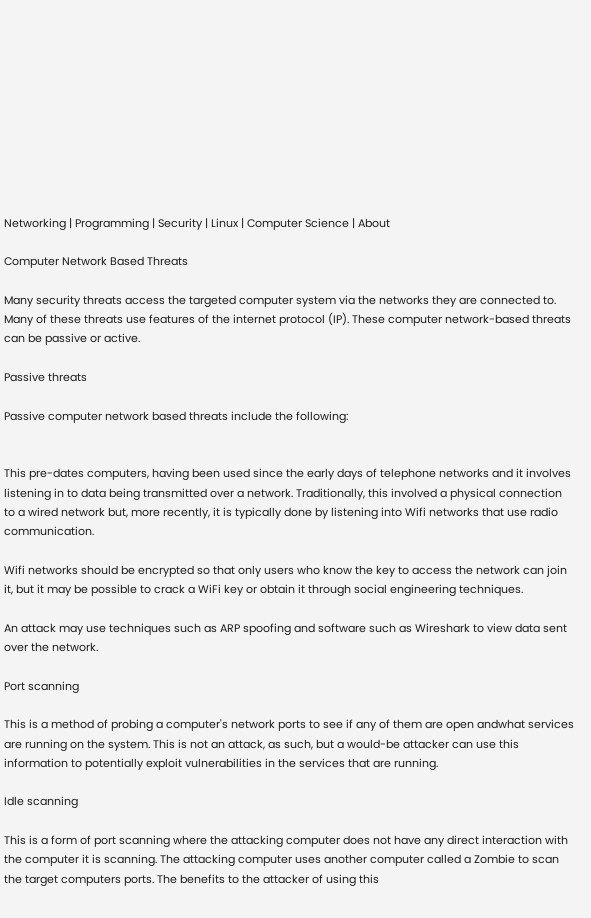Networking | Programming | Security | Linux | Computer Science | About

Computer Network Based Threats

Many security threats access the targeted computer system via the networks they are connected to. Many of these threats use features of the internet protocol (IP). These computer network-based threats can be passive or active.

Passive threats

Passive computer network based threats include the following:


This pre-dates computers, having been used since the early days of telephone networks and it involves listening in to data being transmitted over a network. Traditionally, this involved a physical connection to a wired network but, more recently, it is typically done by listening into Wifi networks that use radio communication.

Wifi networks should be encrypted so that only users who know the key to access the network can join it, but it may be possible to crack a WiFi key or obtain it through social engineering techniques.

An attack may use techniques such as ARP spoofing and software such as Wireshark to view data sent over the network.

Port scanning

This is a method of probing a computer's network ports to see if any of them are open andwhat services are running on the system. This is not an attack, as such, but a would-be attacker can use this information to potentially exploit vulnerabilities in the services that are running.

Idle scanning

This is a form of port scanning where the attacking computer does not have any direct interaction with the computer it is scanning. The attacking computer uses another computer called a Zombie to scan the target computers ports. The benefits to the attacker of using this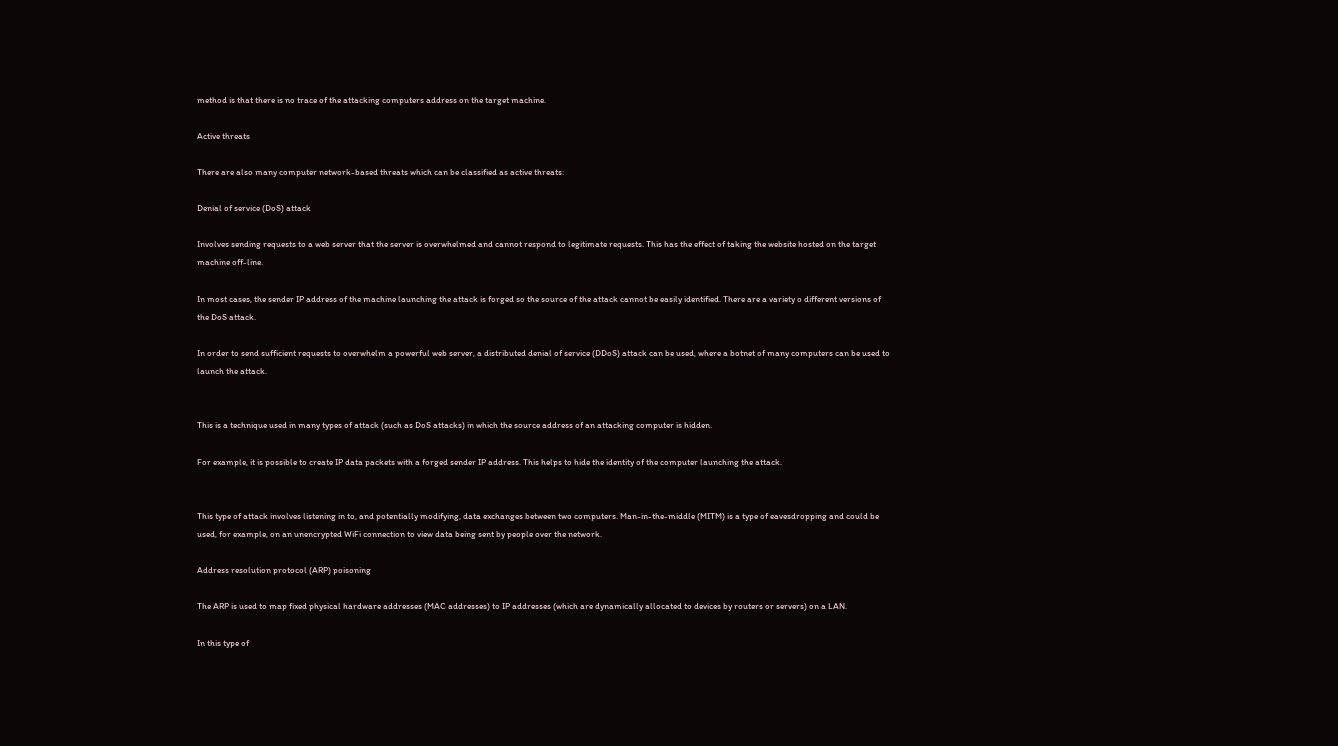method is that there is no trace of the attacking computers address on the target machine.

Active threats

There are also many computer network-based threats which can be classified as active threats:

Denial of service (DoS) attack

Involves sending requests to a web server that the server is overwhelmed and cannot respond to legitimate requests. This has the effect of taking the website hosted on the target machine off-line.

In most cases, the sender IP address of the machine launching the attack is forged so the source of the attack cannot be easily identified. There are a variety o different versions of the DoS attack.

In order to send sufficient requests to overwhelm a powerful web server, a distributed denial of service (DDoS) attack can be used, where a botnet of many computers can be used to launch the attack.


This is a technique used in many types of attack (such as DoS attacks) in which the source address of an attacking computer is hidden.

For example, it is possible to create IP data packets with a forged sender IP address. This helps to hide the identity of the computer launching the attack.


This type of attack involves listening in to, and potentially modifying, data exchanges between two computers. Man-in-the-middle (MITM) is a type of eavesdropping and could be used, for example, on an unencrypted WiFi connection to view data being sent by people over the network.

Address resolution protocol (ARP) poisoning

The ARP is used to map fixed physical hardware addresses (MAC addresses) to IP addresses (which are dynamically allocated to devices by routers or servers) on a LAN.

In this type of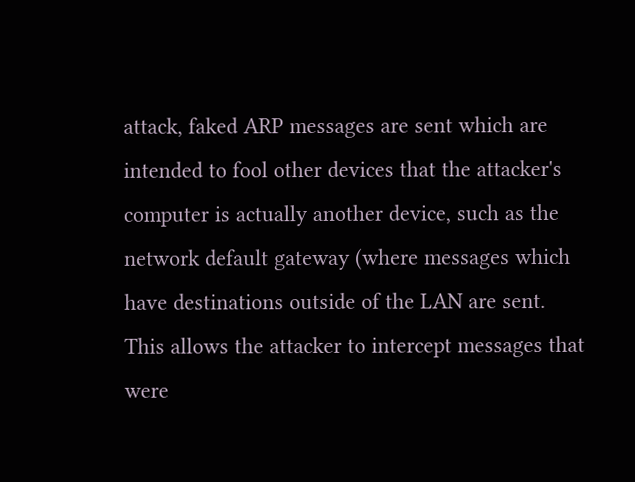attack, faked ARP messages are sent which are intended to fool other devices that the attacker's computer is actually another device, such as the network default gateway (where messages which have destinations outside of the LAN are sent. This allows the attacker to intercept messages that were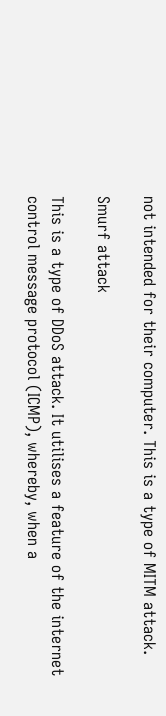not intended for their computer. This is a type of MITM attack.

Smurf attack

This is a type of DDoS attack. It utilises a feature of the internet control message protocol (ICMP), whereby, when a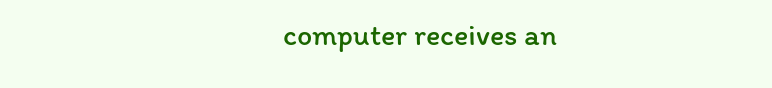computer receives an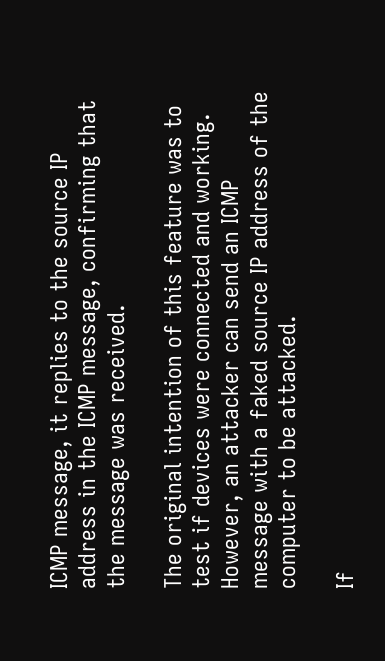ICMP message, it replies to the source IP address in the ICMP message, confirming that the message was received.

The original intention of this feature was to test if devices were connected and working. However, an attacker can send an ICMP message with a faked source IP address of the computer to be attacked.

If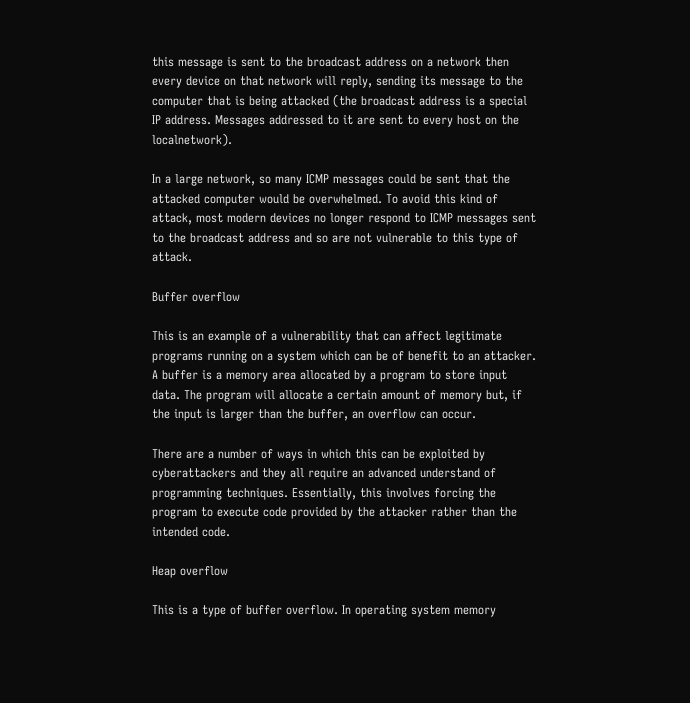this message is sent to the broadcast address on a network then every device on that network will reply, sending its message to the computer that is being attacked (the broadcast address is a special IP address. Messages addressed to it are sent to every host on the localnetwork).

In a large network, so many ICMP messages could be sent that the attacked computer would be overwhelmed. To avoid this kind of attack, most modern devices no longer respond to ICMP messages sent to the broadcast address and so are not vulnerable to this type of attack.

Buffer overflow

This is an example of a vulnerability that can affect legitimate programs running on a system which can be of benefit to an attacker. A buffer is a memory area allocated by a program to store input data. The program will allocate a certain amount of memory but, if the input is larger than the buffer, an overflow can occur.

There are a number of ways in which this can be exploited by cyberattackers and they all require an advanced understand of programming techniques. Essentially, this involves forcing the program to execute code provided by the attacker rather than the intended code.

Heap overflow

This is a type of buffer overflow. In operating system memory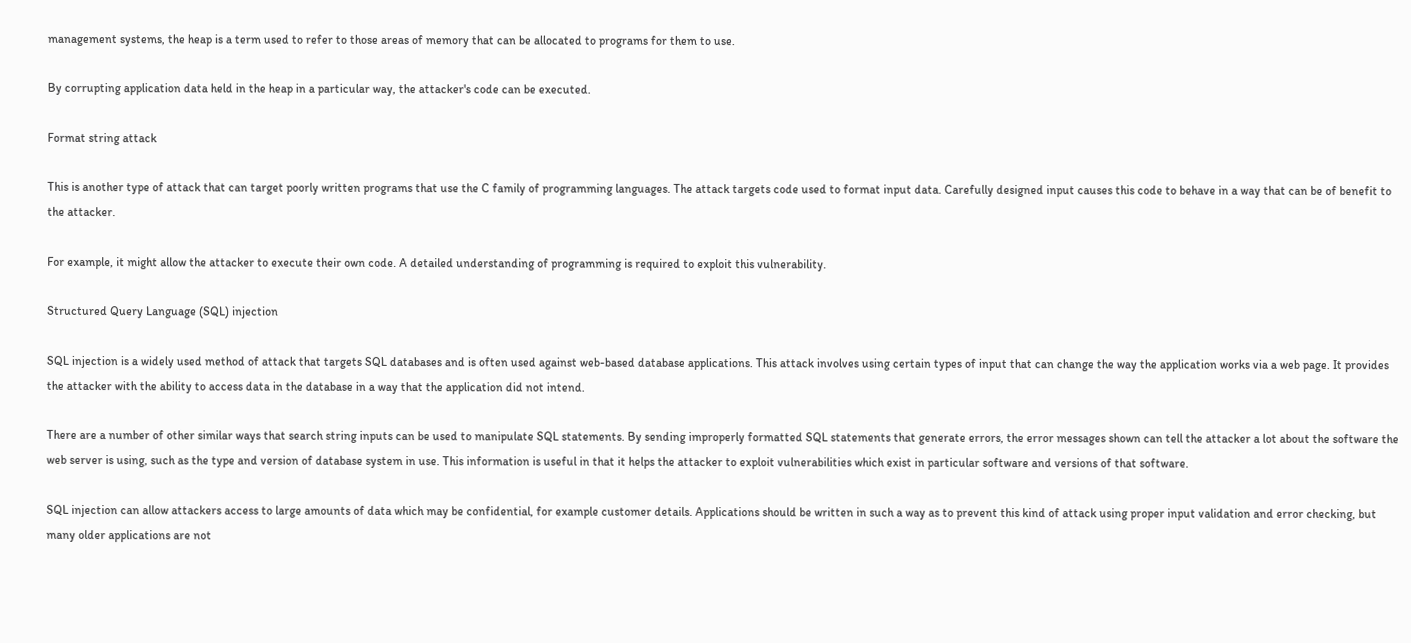management systems, the heap is a term used to refer to those areas of memory that can be allocated to programs for them to use.

By corrupting application data held in the heap in a particular way, the attacker's code can be executed.

Format string attack

This is another type of attack that can target poorly written programs that use the C family of programming languages. The attack targets code used to format input data. Carefully designed input causes this code to behave in a way that can be of benefit to the attacker.

For example, it might allow the attacker to execute their own code. A detailed understanding of programming is required to exploit this vulnerability.

Structured Query Language (SQL) injection

SQL injection is a widely used method of attack that targets SQL databases and is often used against web-based database applications. This attack involves using certain types of input that can change the way the application works via a web page. It provides the attacker with the ability to access data in the database in a way that the application did not intend.

There are a number of other similar ways that search string inputs can be used to manipulate SQL statements. By sending improperly formatted SQL statements that generate errors, the error messages shown can tell the attacker a lot about the software the web server is using, such as the type and version of database system in use. This information is useful in that it helps the attacker to exploit vulnerabilities which exist in particular software and versions of that software.

SQL injection can allow attackers access to large amounts of data which may be confidential, for example customer details. Applications should be written in such a way as to prevent this kind of attack using proper input validation and error checking, but many older applications are not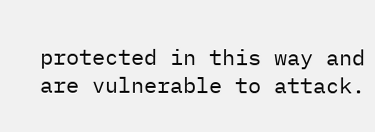protected in this way and are vulnerable to attack.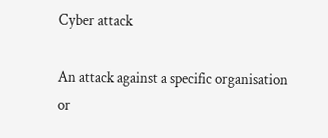Cyber attack

An attack against a specific organisation or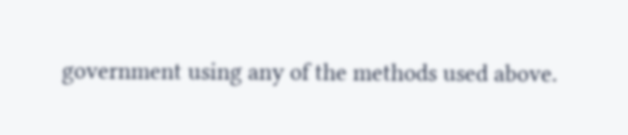government using any of the methods used above.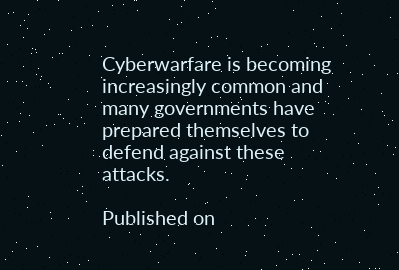Cyberwarfare is becoming increasingly common and many governments have prepared themselves to defend against these attacks.

Published on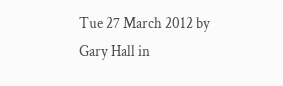Tue 27 March 2012 by Gary Hall in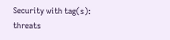Security with tag(s): threats